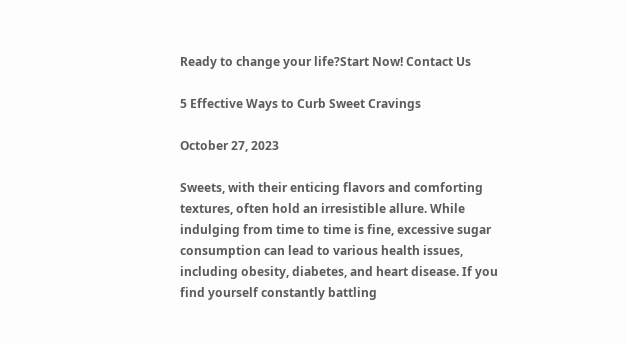Ready to change your life?Start Now! Contact Us

5 Effective Ways to Curb Sweet Cravings

October 27, 2023

Sweets, with their enticing flavors and comforting textures, often hold an irresistible allure. While indulging from time to time is fine, excessive sugar consumption can lead to various health issues, including obesity, diabetes, and heart disease. If you find yourself constantly battling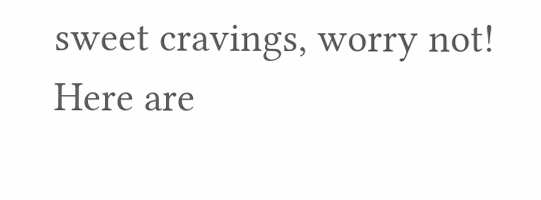sweet cravings, worry not! Here are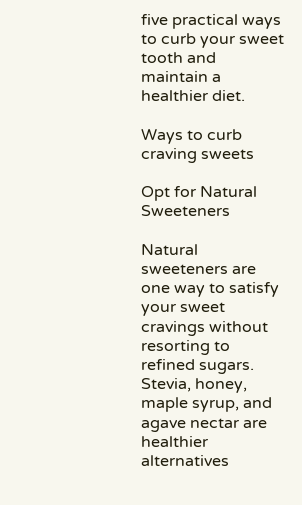five practical ways to curb your sweet tooth and maintain a healthier diet.

Ways to curb craving sweets

Opt for Natural Sweeteners

Natural sweeteners are one way to satisfy your sweet cravings without resorting to refined sugars. Stevia, honey, maple syrup, and agave nectar are healthier alternatives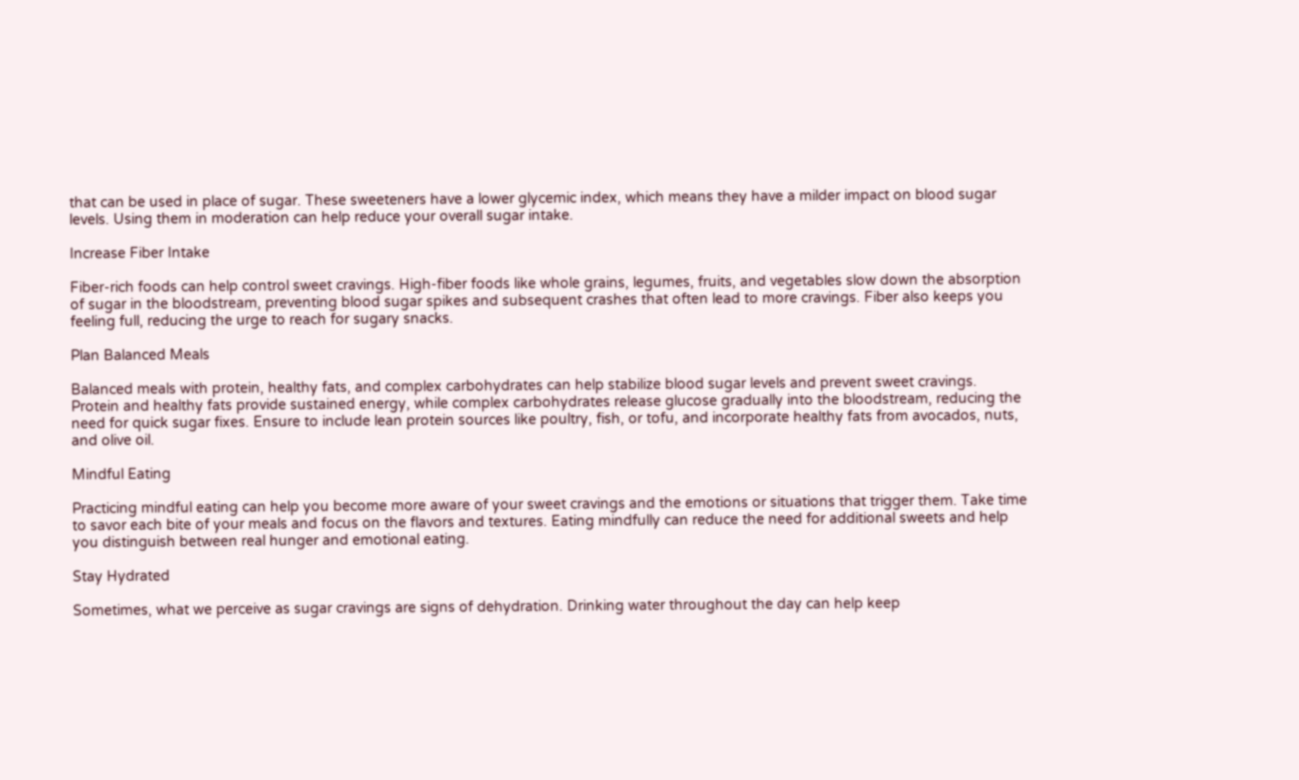that can be used in place of sugar. These sweeteners have a lower glycemic index, which means they have a milder impact on blood sugar levels. Using them in moderation can help reduce your overall sugar intake.

Increase Fiber Intake

Fiber-rich foods can help control sweet cravings. High-fiber foods like whole grains, legumes, fruits, and vegetables slow down the absorption of sugar in the bloodstream, preventing blood sugar spikes and subsequent crashes that often lead to more cravings. Fiber also keeps you feeling full, reducing the urge to reach for sugary snacks.

Plan Balanced Meals

Balanced meals with protein, healthy fats, and complex carbohydrates can help stabilize blood sugar levels and prevent sweet cravings. Protein and healthy fats provide sustained energy, while complex carbohydrates release glucose gradually into the bloodstream, reducing the need for quick sugar fixes. Ensure to include lean protein sources like poultry, fish, or tofu, and incorporate healthy fats from avocados, nuts, and olive oil.

Mindful Eating

Practicing mindful eating can help you become more aware of your sweet cravings and the emotions or situations that trigger them. Take time to savor each bite of your meals and focus on the flavors and textures. Eating mindfully can reduce the need for additional sweets and help you distinguish between real hunger and emotional eating.

Stay Hydrated

Sometimes, what we perceive as sugar cravings are signs of dehydration. Drinking water throughout the day can help keep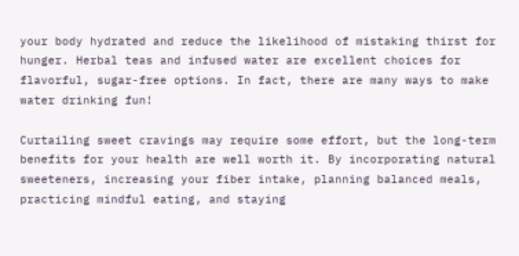your body hydrated and reduce the likelihood of mistaking thirst for hunger. Herbal teas and infused water are excellent choices for flavorful, sugar-free options. In fact, there are many ways to make water drinking fun!

Curtailing sweet cravings may require some effort, but the long-term benefits for your health are well worth it. By incorporating natural sweeteners, increasing your fiber intake, planning balanced meals, practicing mindful eating, and staying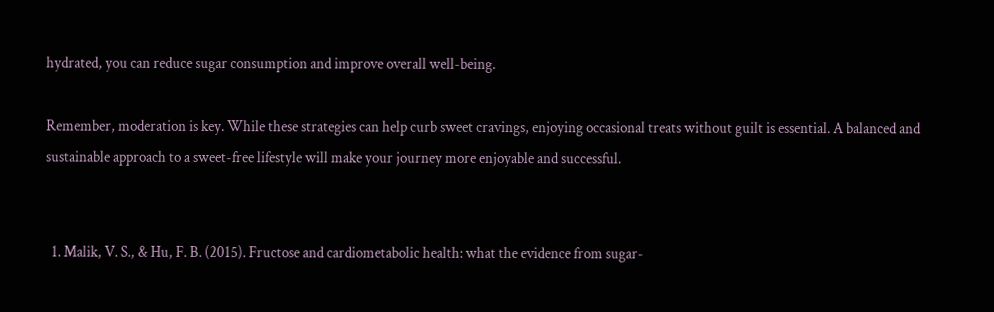hydrated, you can reduce sugar consumption and improve overall well-being.

Remember, moderation is key. While these strategies can help curb sweet cravings, enjoying occasional treats without guilt is essential. A balanced and sustainable approach to a sweet-free lifestyle will make your journey more enjoyable and successful.


  1. Malik, V. S., & Hu, F. B. (2015). Fructose and cardiometabolic health: what the evidence from sugar-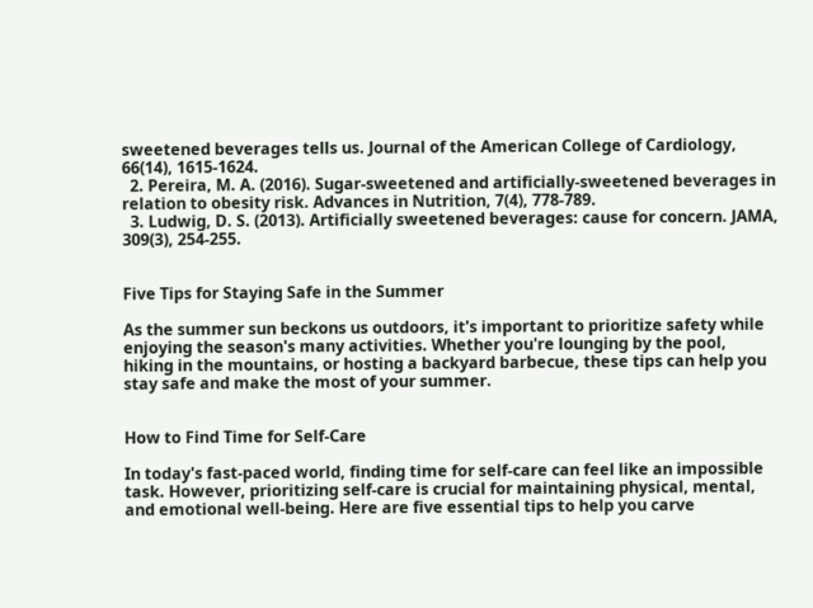sweetened beverages tells us. Journal of the American College of Cardiology, 66(14), 1615-1624.
  2. Pereira, M. A. (2016). Sugar-sweetened and artificially-sweetened beverages in relation to obesity risk. Advances in Nutrition, 7(4), 778-789.
  3. Ludwig, D. S. (2013). Artificially sweetened beverages: cause for concern. JAMA, 309(3), 254-255.


Five Tips for Staying Safe in the Summer

As the summer sun beckons us outdoors, it's important to prioritize safety while enjoying the season's many activities. Whether you're lounging by the pool, hiking in the mountains, or hosting a backyard barbecue, these tips can help you stay safe and make the most of your summer.


How to Find Time for Self-Care

In today's fast-paced world, finding time for self-care can feel like an impossible task. However, prioritizing self-care is crucial for maintaining physical, mental, and emotional well-being. Here are five essential tips to help you carve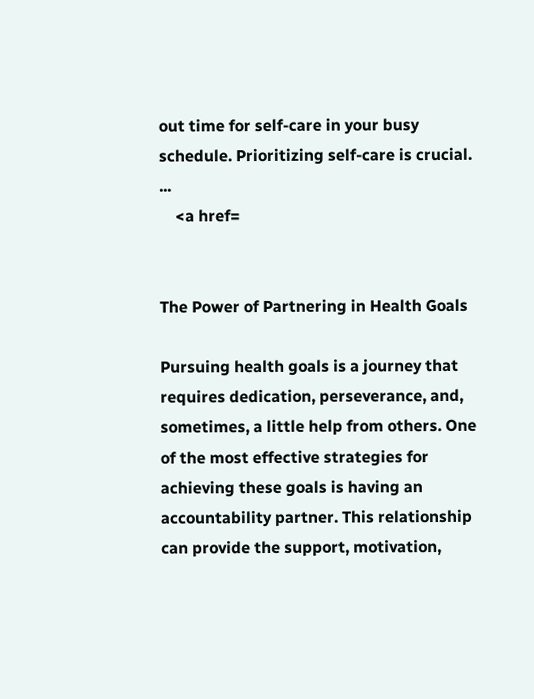out time for self-care in your busy schedule. Prioritizing self-care is crucial.  ...
    <a href=


The Power of Partnering in Health Goals

Pursuing health goals is a journey that requires dedication, perseverance, and, sometimes, a little help from others. One of the most effective strategies for achieving these goals is having an accountability partner. This relationship can provide the support, motivation,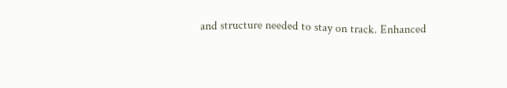and structure needed to stay on track. Enhanced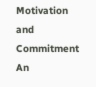Motivation and Commitment An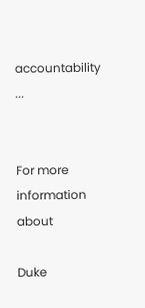accountability ...


For more information about

Duke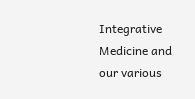Integrative Medicine and our various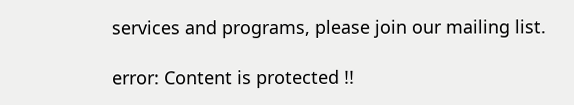services and programs, please join our mailing list.

error: Content is protected !!